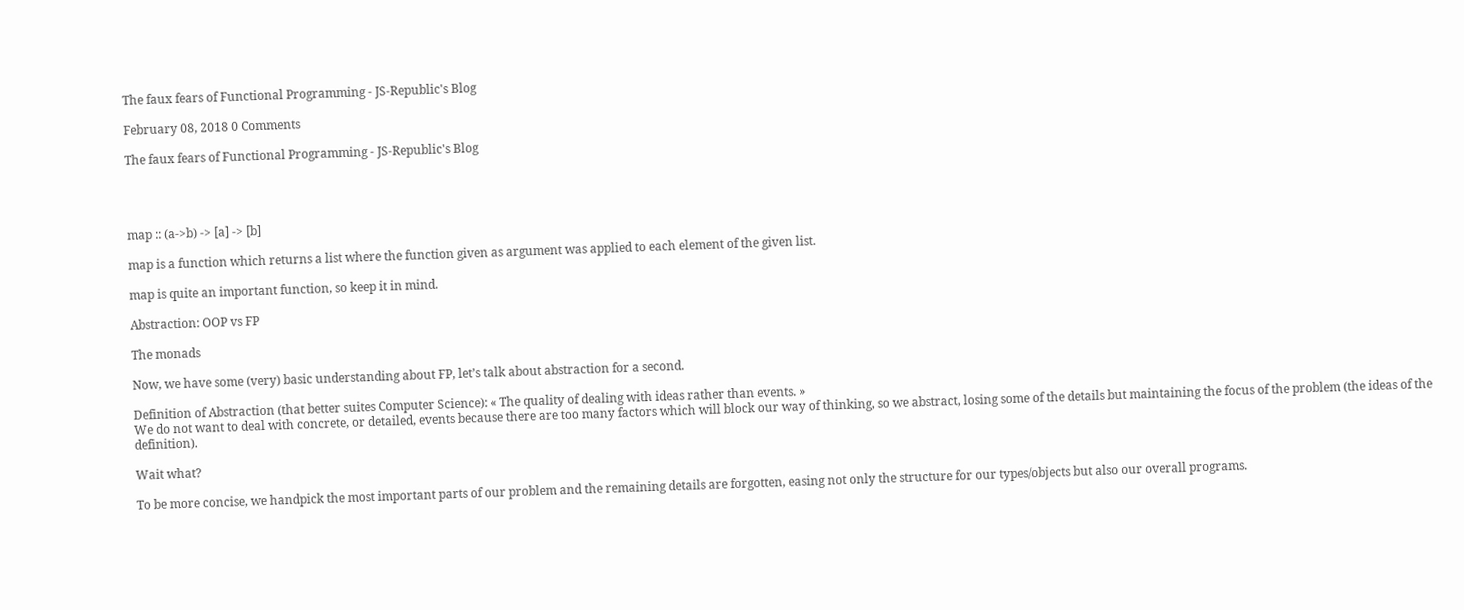The faux fears of Functional Programming - JS-Republic's Blog

February 08, 2018 0 Comments

The faux fears of Functional Programming - JS-Republic's Blog




map :: (a->b) -> [a] -> [b]

map is a function which returns a list where the function given as argument was applied to each element of the given list.

map is quite an important function, so keep it in mind.

Abstraction: OOP vs FP

The monads

Now, we have some (very) basic understanding about FP, let’s talk about abstraction for a second.

Definition of Abstraction (that better suites Computer Science): « The quality of dealing with ideas rather than events. »
We do not want to deal with concrete, or detailed, events because there are too many factors which will block our way of thinking, so we abstract, losing some of the details but maintaining the focus of the problem (the ideas of the definition).

Wait what?

To be more concise, we handpick the most important parts of our problem and the remaining details are forgotten, easing not only the structure for our types/objects but also our overall programs.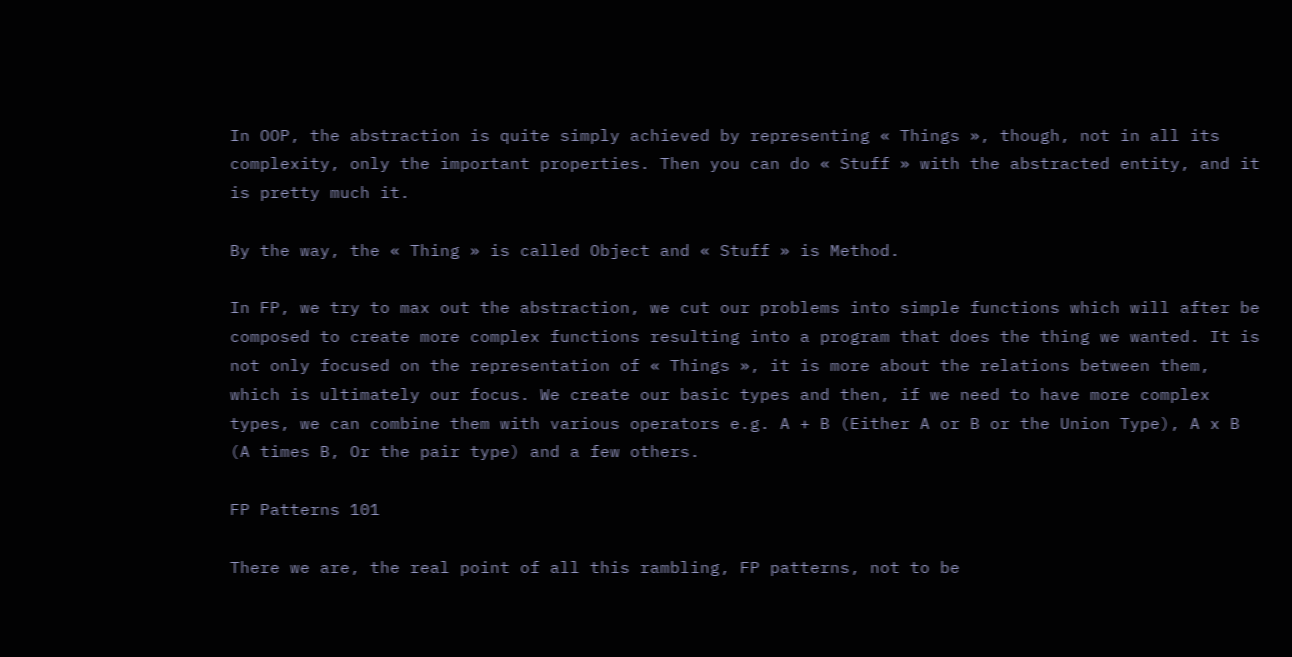In OOP, the abstraction is quite simply achieved by representing « Things », though, not in all its complexity, only the important properties. Then you can do « Stuff » with the abstracted entity, and it is pretty much it.

By the way, the « Thing » is called Object and « Stuff » is Method.

In FP, we try to max out the abstraction, we cut our problems into simple functions which will after be composed to create more complex functions resulting into a program that does the thing we wanted. It is not only focused on the representation of « Things », it is more about the relations between them, which is ultimately our focus. We create our basic types and then, if we need to have more complex types, we can combine them with various operators e.g. A + B (Either A or B or the Union Type), A x B (A times B, Or the pair type) and a few others.

FP Patterns 101

There we are, the real point of all this rambling, FP patterns, not to be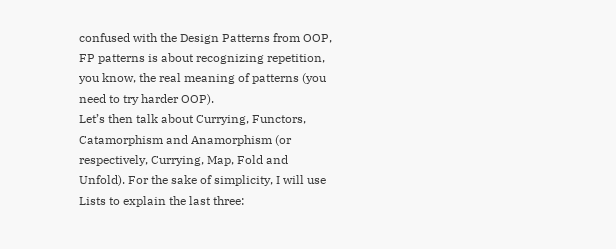confused with the Design Patterns from OOP, FP patterns is about recognizing repetition, you know, the real meaning of patterns (you need to try harder OOP).
Let’s then talk about Currying, Functors, Catamorphism and Anamorphism (or respectively, Currying, Map, Fold and Unfold). For the sake of simplicity, I will use Lists to explain the last three: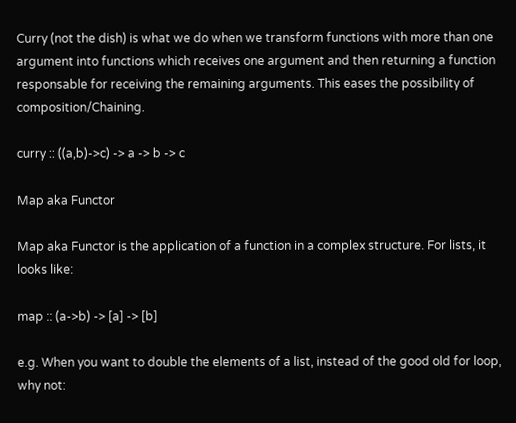Curry (not the dish) is what we do when we transform functions with more than one argument into functions which receives one argument and then returning a function responsable for receiving the remaining arguments. This eases the possibility of composition/Chaining.

curry :: ((a,b)->c) -> a -> b -> c

Map aka Functor

Map aka Functor is the application of a function in a complex structure. For lists, it looks like:

map :: (a->b) -> [a] -> [b]

e.g. When you want to double the elements of a list, instead of the good old for loop, why not: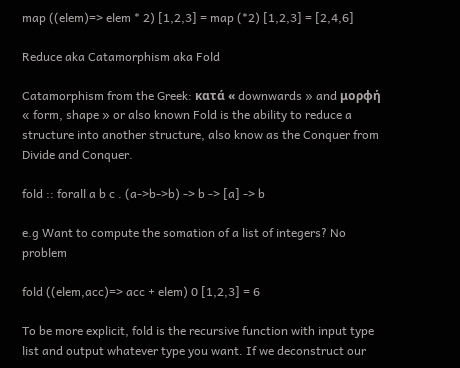map ((elem)=> elem * 2) [1,2,3] = map (*2) [1,2,3] = [2,4,6]

Reduce aka Catamorphism aka Fold

Catamorphism from the Greek: κατά « downwards » and μορφή « form, shape » or also known Fold is the ability to reduce a structure into another structure, also know as the Conquer from Divide and Conquer.

fold :: forall a b c . (a->b->b) -> b -> [a] -> b

e.g Want to compute the somation of a list of integers? No problem

fold ((elem,acc)=> acc + elem) 0 [1,2,3] = 6

To be more explicit, fold is the recursive function with input type list and output whatever type you want. If we deconstruct our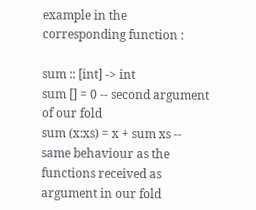example in the corresponding function :

sum :: [int] -> int
sum [] = 0 -- second argument of our fold
sum (x:xs) = x + sum xs -- same behaviour as the functions received as argument in our fold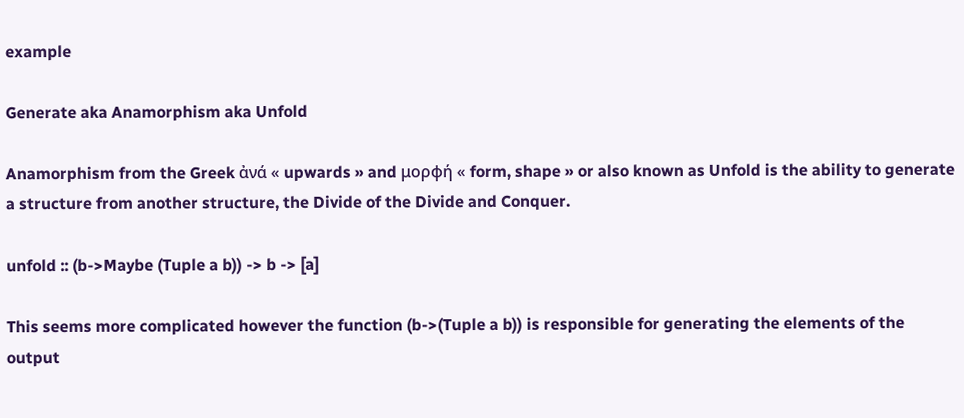example

Generate aka Anamorphism aka Unfold

Anamorphism from the Greek ἀνά « upwards » and μορφή « form, shape » or also known as Unfold is the ability to generate a structure from another structure, the Divide of the Divide and Conquer.

unfold :: (b->Maybe (Tuple a b)) -> b -> [a]

This seems more complicated however the function (b->(Tuple a b)) is responsible for generating the elements of the output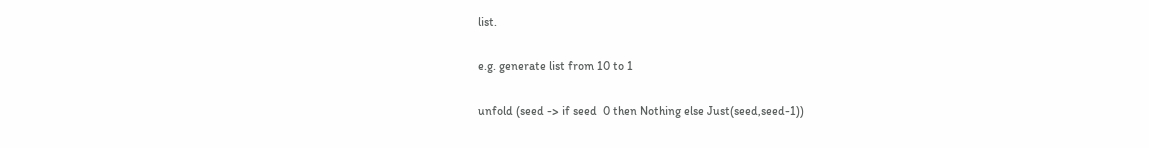list.

e.g. generate list from 10 to 1

unfold (seed -> if seed  0 then Nothing else Just(seed,seed-1))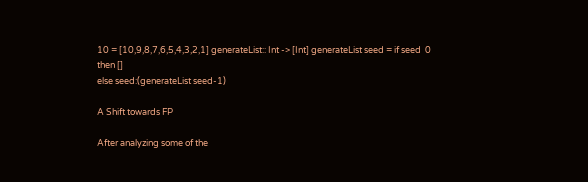10 = [10,9,8,7,6,5,4,3,2,1] generateList:: Int -> [Int] generateList seed = if seed  0
then []
else seed:(generateList seed-1)

A Shift towards FP

After analyzing some of the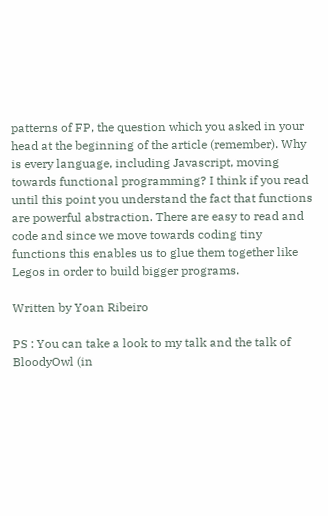patterns of FP, the question which you asked in your head at the beginning of the article (remember). Why is every language, including Javascript, moving towards functional programming? I think if you read until this point you understand the fact that functions are powerful abstraction. There are easy to read and code and since we move towards coding tiny functions this enables us to glue them together like Legos in order to build bigger programs.

Written by Yoan Ribeiro

PS : You can take a look to my talk and the talk of BloodyOwl (in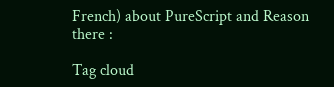French) about PureScript and Reason there :

Tag cloud